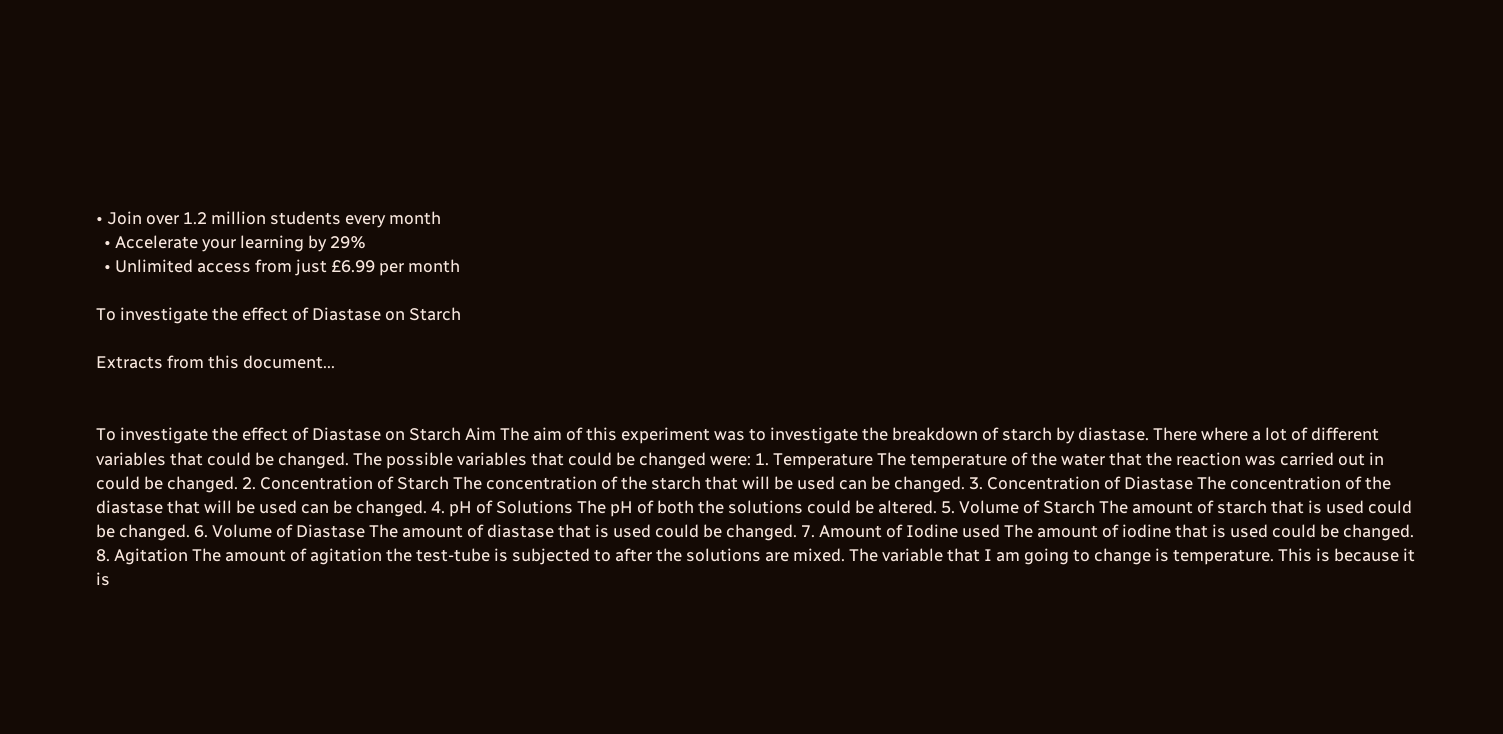• Join over 1.2 million students every month
  • Accelerate your learning by 29%
  • Unlimited access from just £6.99 per month

To investigate the effect of Diastase on Starch

Extracts from this document...


To investigate the effect of Diastase on Starch Aim The aim of this experiment was to investigate the breakdown of starch by diastase. There where a lot of different variables that could be changed. The possible variables that could be changed were: 1. Temperature The temperature of the water that the reaction was carried out in could be changed. 2. Concentration of Starch The concentration of the starch that will be used can be changed. 3. Concentration of Diastase The concentration of the diastase that will be used can be changed. 4. pH of Solutions The pH of both the solutions could be altered. 5. Volume of Starch The amount of starch that is used could be changed. 6. Volume of Diastase The amount of diastase that is used could be changed. 7. Amount of Iodine used The amount of iodine that is used could be changed. 8. Agitation The amount of agitation the test-tube is subjected to after the solutions are mixed. The variable that I am going to change is temperature. This is because it is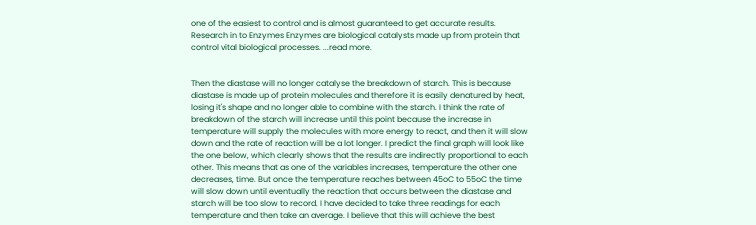one of the easiest to control and is almost guaranteed to get accurate results. Research in to Enzymes Enzymes are biological catalysts made up from protein that control vital biological processes. ...read more.


Then the diastase will no longer catalyse the breakdown of starch. This is because diastase is made up of protein molecules and therefore it is easily denatured by heat, losing it's shape and no longer able to combine with the starch. I think the rate of breakdown of the starch will increase until this point because the increase in temperature will supply the molecules with more energy to react, and then it will slow down and the rate of reaction will be a lot longer. I predict the final graph will look like the one below, which clearly shows that the results are indirectly proportional to each other. This means that as one of the variables increases, temperature the other one decreases, time. But once the temperature reaches between 45oC to 55oC the time will slow down until eventually the reaction that occurs between the diastase and starch will be too slow to record. I have decided to take three readings for each temperature and then take an average. I believe that this will achieve the best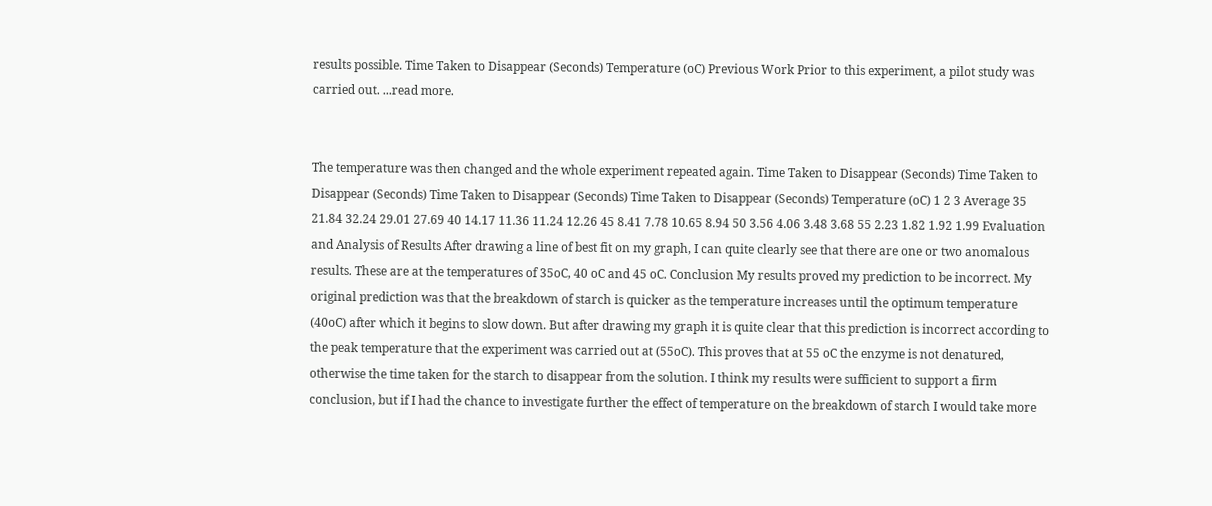results possible. Time Taken to Disappear (Seconds) Temperature (oC) Previous Work Prior to this experiment, a pilot study was carried out. ...read more.


The temperature was then changed and the whole experiment repeated again. Time Taken to Disappear (Seconds) Time Taken to Disappear (Seconds) Time Taken to Disappear (Seconds) Time Taken to Disappear (Seconds) Temperature (oC) 1 2 3 Average 35 21.84 32.24 29.01 27.69 40 14.17 11.36 11.24 12.26 45 8.41 7.78 10.65 8.94 50 3.56 4.06 3.48 3.68 55 2.23 1.82 1.92 1.99 Evaluation and Analysis of Results After drawing a line of best fit on my graph, I can quite clearly see that there are one or two anomalous results. These are at the temperatures of 35oC, 40 oC and 45 oC. Conclusion My results proved my prediction to be incorrect. My original prediction was that the breakdown of starch is quicker as the temperature increases until the optimum temperature (40oC) after which it begins to slow down. But after drawing my graph it is quite clear that this prediction is incorrect according to the peak temperature that the experiment was carried out at (55oC). This proves that at 55 oC the enzyme is not denatured, otherwise the time taken for the starch to disappear from the solution. I think my results were sufficient to support a firm conclusion, but if I had the chance to investigate further the effect of temperature on the breakdown of starch I would take more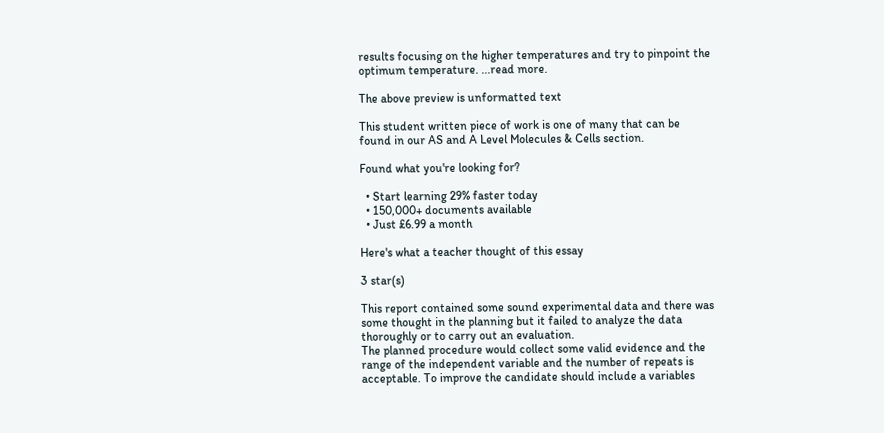results focusing on the higher temperatures and try to pinpoint the optimum temperature. ...read more.

The above preview is unformatted text

This student written piece of work is one of many that can be found in our AS and A Level Molecules & Cells section.

Found what you're looking for?

  • Start learning 29% faster today
  • 150,000+ documents available
  • Just £6.99 a month

Here's what a teacher thought of this essay

3 star(s)

This report contained some sound experimental data and there was some thought in the planning but it failed to analyze the data thoroughly or to carry out an evaluation.
The planned procedure would collect some valid evidence and the range of the independent variable and the number of repeats is acceptable. To improve the candidate should include a variables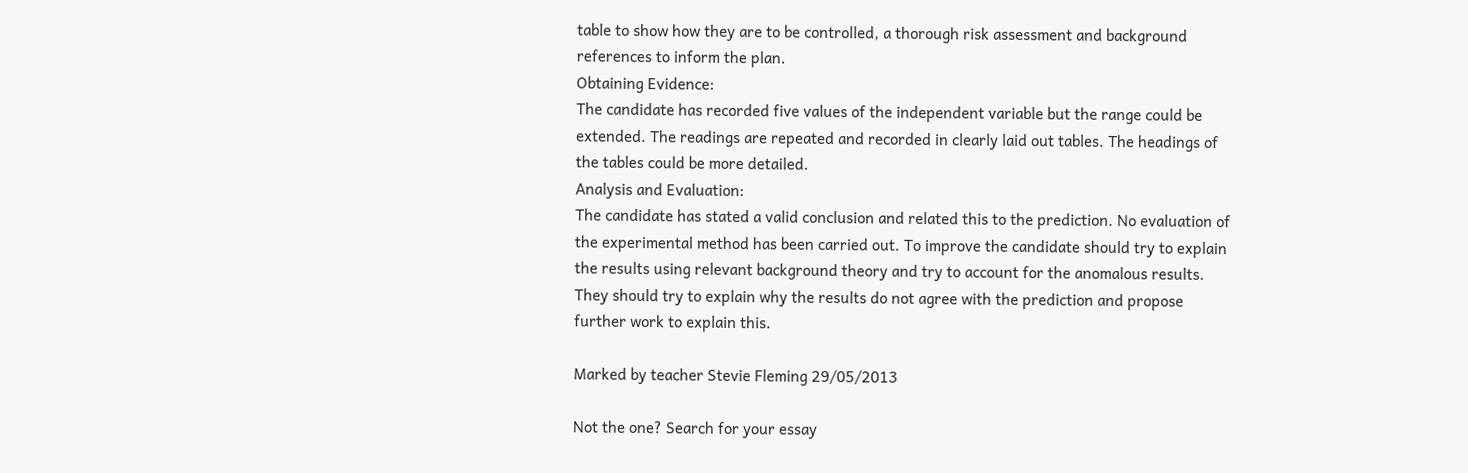table to show how they are to be controlled, a thorough risk assessment and background references to inform the plan.
Obtaining Evidence:
The candidate has recorded five values of the independent variable but the range could be extended. The readings are repeated and recorded in clearly laid out tables. The headings of the tables could be more detailed.
Analysis and Evaluation:
The candidate has stated a valid conclusion and related this to the prediction. No evaluation of the experimental method has been carried out. To improve the candidate should try to explain the results using relevant background theory and try to account for the anomalous results. They should try to explain why the results do not agree with the prediction and propose further work to explain this.

Marked by teacher Stevie Fleming 29/05/2013

Not the one? Search for your essay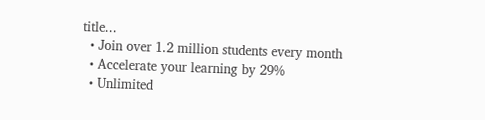title...
  • Join over 1.2 million students every month
  • Accelerate your learning by 29%
  • Unlimited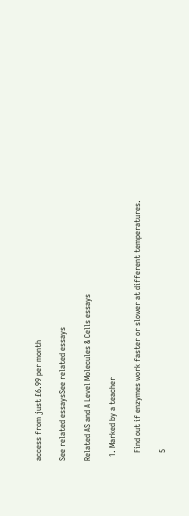access from just £6.99 per month

See related essaysSee related essays

Related AS and A Level Molecules & Cells essays

  1. Marked by a teacher

    Find out if enzymes work faster or slower at different temperatures.

    5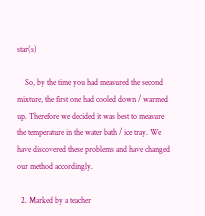star(s)

    So, by the time you had measured the second mixture, the first one had cooled down / warmed up. Therefore we decided it was best to measure the temperature in the water bath / ice tray. We have discovered these problems and have changed our method accordingly.

  2. Marked by a teacher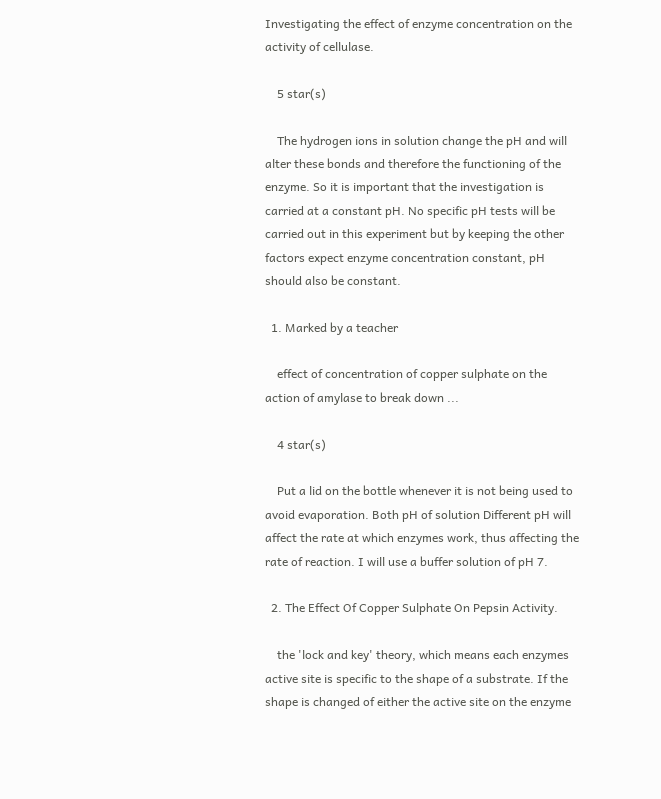Investigating the effect of enzyme concentration on the activity of cellulase.

    5 star(s)

    The hydrogen ions in solution change the pH and will alter these bonds and therefore the functioning of the enzyme. So it is important that the investigation is carried at a constant pH. No specific pH tests will be carried out in this experiment but by keeping the other factors expect enzyme concentration constant, pH should also be constant.

  1. Marked by a teacher

    effect of concentration of copper sulphate on the action of amylase to break down ...

    4 star(s)

    Put a lid on the bottle whenever it is not being used to avoid evaporation. Both pH of solution Different pH will affect the rate at which enzymes work, thus affecting the rate of reaction. I will use a buffer solution of pH 7.

  2. The Effect Of Copper Sulphate On Pepsin Activity.

    the 'lock and key' theory, which means each enzymes active site is specific to the shape of a substrate. If the shape is changed of either the active site on the enzyme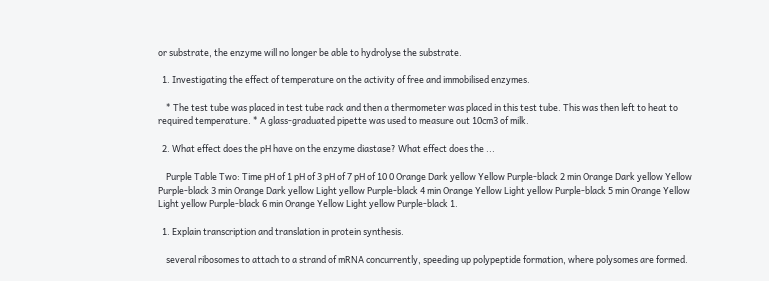or substrate, the enzyme will no longer be able to hydrolyse the substrate.

  1. Investigating the effect of temperature on the activity of free and immobilised enzymes.

    * The test tube was placed in test tube rack and then a thermometer was placed in this test tube. This was then left to heat to required temperature. * A glass-graduated pipette was used to measure out 10cm3 of milk.

  2. What effect does the pH have on the enzyme diastase? What effect does the ...

    Purple Table Two: Time pH of 1 pH of 3 pH of 7 pH of 10 0 Orange Dark yellow Yellow Purple-black 2 min Orange Dark yellow Yellow Purple-black 3 min Orange Dark yellow Light yellow Purple-black 4 min Orange Yellow Light yellow Purple-black 5 min Orange Yellow Light yellow Purple-black 6 min Orange Yellow Light yellow Purple-black 1.

  1. Explain transcription and translation in protein synthesis.

    several ribosomes to attach to a strand of mRNA concurrently, speeding up polypeptide formation, where polysomes are formed.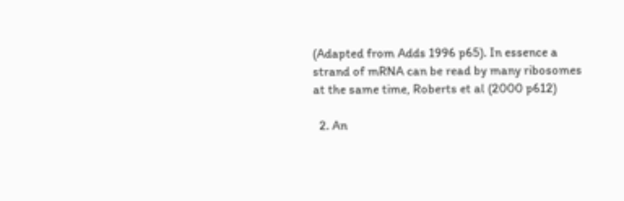(Adapted from Adds 1996 p65). In essence a strand of mRNA can be read by many ribosomes at the same time, Roberts et al (2000 p612)

  2. An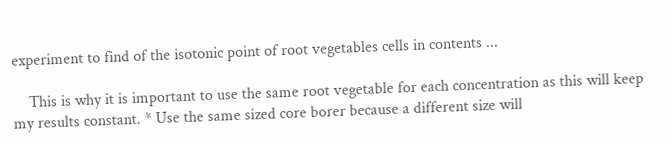experiment to find of the isotonic point of root vegetables cells in contents ...

    This is why it is important to use the same root vegetable for each concentration as this will keep my results constant. * Use the same sized core borer because a different size will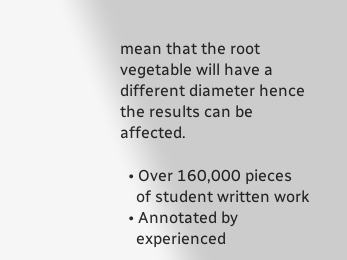mean that the root vegetable will have a different diameter hence the results can be affected.

  • Over 160,000 pieces
    of student written work
  • Annotated by
    experienced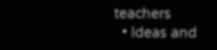teachers
  • Ideas and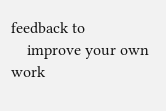feedback to
    improve your own work